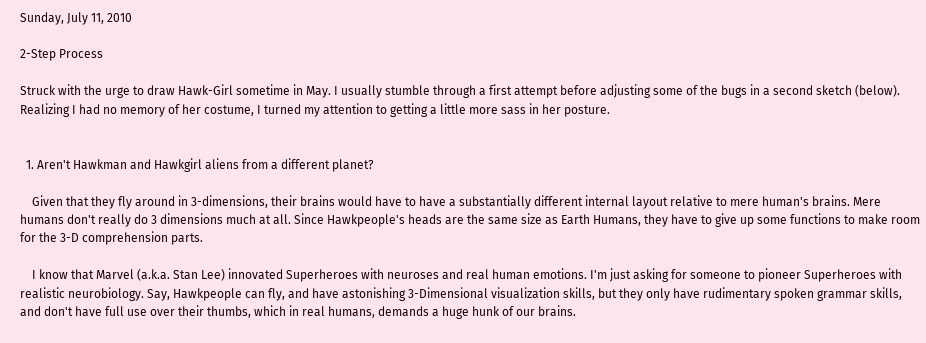Sunday, July 11, 2010

2-Step Process

Struck with the urge to draw Hawk-Girl sometime in May. I usually stumble through a first attempt before adjusting some of the bugs in a second sketch (below). Realizing I had no memory of her costume, I turned my attention to getting a little more sass in her posture.


  1. Aren't Hawkman and Hawkgirl aliens from a different planet?

    Given that they fly around in 3-dimensions, their brains would have to have a substantially different internal layout relative to mere human's brains. Mere humans don't really do 3 dimensions much at all. Since Hawkpeople's heads are the same size as Earth Humans, they have to give up some functions to make room for the 3-D comprehension parts.

    I know that Marvel (a.k.a. Stan Lee) innovated Superheroes with neuroses and real human emotions. I'm just asking for someone to pioneer Superheroes with realistic neurobiology. Say, Hawkpeople can fly, and have astonishing 3-Dimensional visualization skills, but they only have rudimentary spoken grammar skills, and don't have full use over their thumbs, which in real humans, demands a huge hunk of our brains.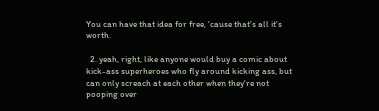You can have that idea for free, 'cause that's all it's worth.

  2. yeah, right, like anyone would buy a comic about kick-ass superheroes who fly around kicking ass, but can only screach at each other when they're not pooping over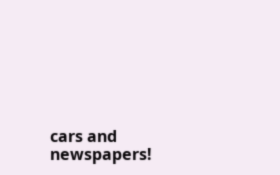cars and newspapers!